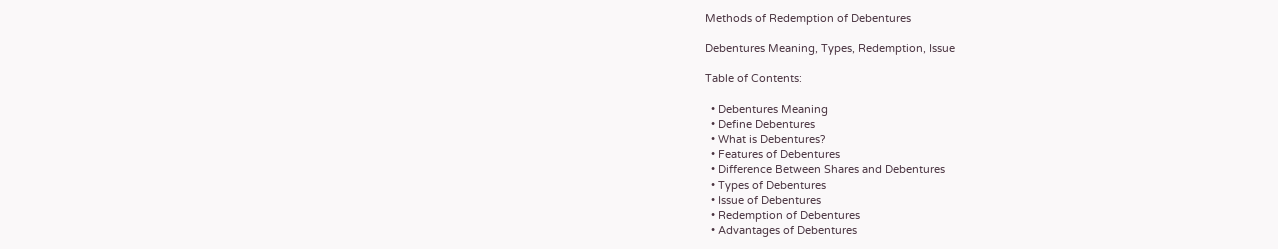Methods of Redemption of Debentures

Debentures Meaning, Types, Redemption, Issue

Table of Contents:

  • Debentures Meaning
  • Define Debentures
  • What is Debentures?
  • Features of Debentures
  • Difference Between Shares and Debentures
  • Types of Debentures
  • Issue of Debentures
  • Redemption of Debentures
  • Advantages of Debentures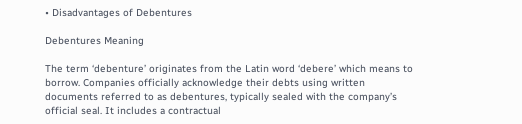• Disadvantages of Debentures

Debentures Meaning

The term ‘debenture’ originates from the Latin word ‘debere’ which means to borrow. Companies officially acknowledge their debts using written documents referred to as debentures, typically sealed with the company’s official seal. It includes a contractual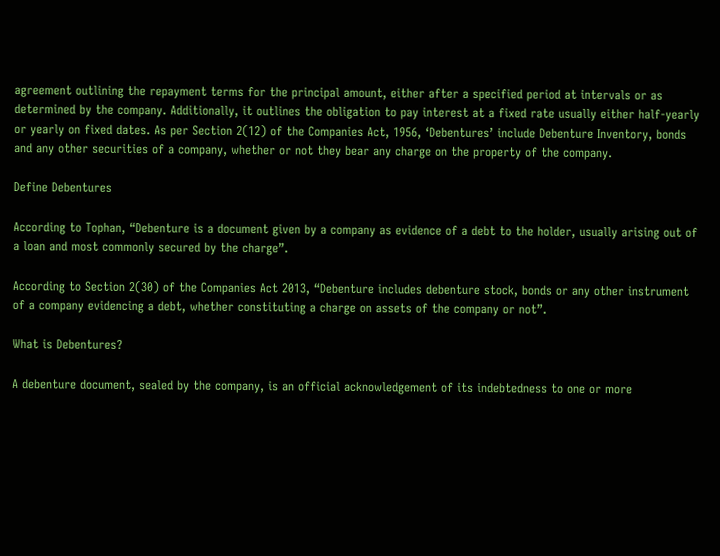agreement outlining the repayment terms for the principal amount, either after a specified period at intervals or as determined by the company. Additionally, it outlines the obligation to pay interest at a fixed rate usually either half-yearly or yearly on fixed dates. As per Section 2(12) of the Companies Act, 1956, ‘Debentures’ include Debenture Inventory, bonds and any other securities of a company, whether or not they bear any charge on the property of the company.

Define Debentures

According to Tophan, “Debenture is a document given by a company as evidence of a debt to the holder, usually arising out of a loan and most commonly secured by the charge”.

According to Section 2(30) of the Companies Act 2013, “Debenture includes debenture stock, bonds or any other instrument of a company evidencing a debt, whether constituting a charge on assets of the company or not”.

What is Debentures?

A debenture document, sealed by the company, is an official acknowledgement of its indebtedness to one or more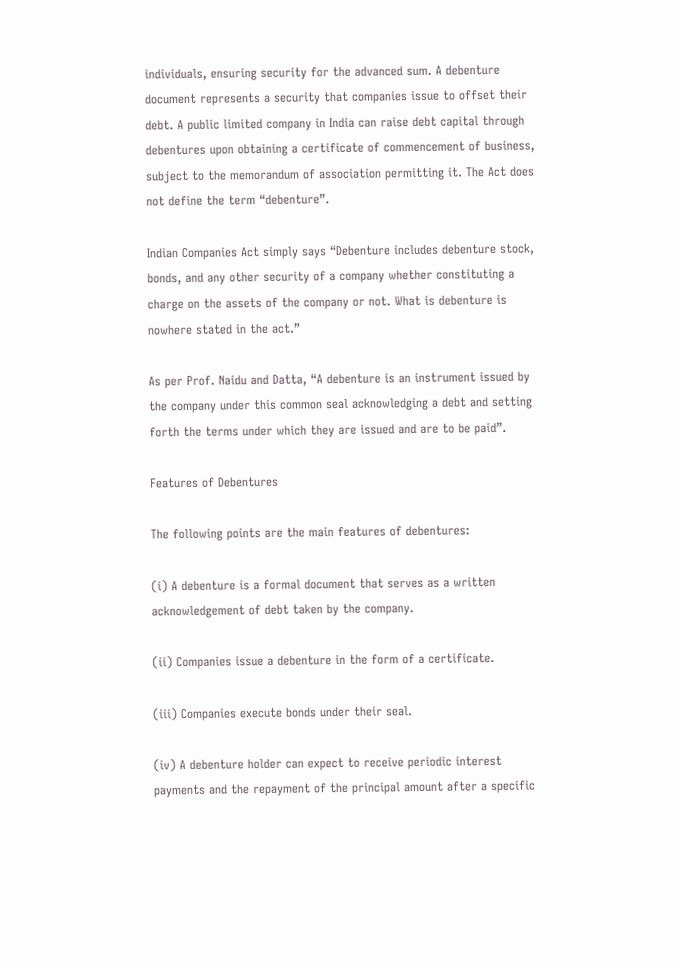individuals, ensuring security for the advanced sum. A debenture document represents a security that companies issue to offset their debt. A public limited company in India can raise debt capital through debentures upon obtaining a certificate of commencement of business, subject to the memorandum of association permitting it. The Act does not define the term “debenture”.

Indian Companies Act simply says “Debenture includes debenture stock, bonds, and any other security of a company whether constituting a charge on the assets of the company or not. What is debenture is nowhere stated in the act.”

As per Prof. Naidu and Datta, “A debenture is an instrument issued by the company under this common seal acknowledging a debt and setting forth the terms under which they are issued and are to be paid”.

Features of Debentures

The following points are the main features of debentures:

(i) A debenture is a formal document that serves as a written acknowledgement of debt taken by the company.

(ii) Companies issue a debenture in the form of a certificate.

(iii) Companies execute bonds under their seal.

(iv) A debenture holder can expect to receive periodic interest payments and the repayment of the principal amount after a specific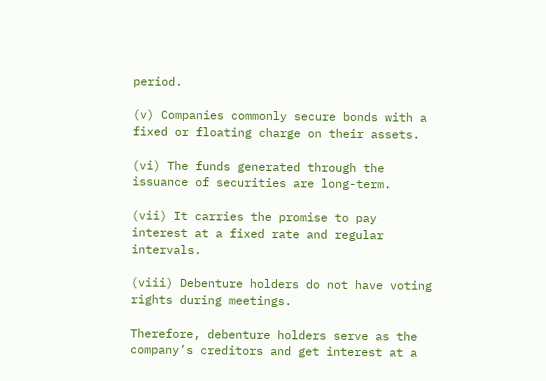period.

(v) Companies commonly secure bonds with a fixed or floating charge on their assets.

(vi) The funds generated through the issuance of securities are long-term.

(vii) It carries the promise to pay interest at a fixed rate and regular intervals.

(viii) Debenture holders do not have voting rights during meetings.

Therefore, debenture holders serve as the company’s creditors and get interest at a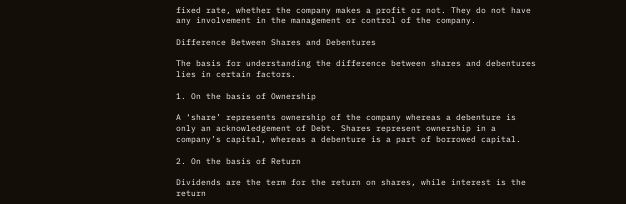fixed rate, whether the company makes a profit or not. They do not have any involvement in the management or control of the company.

Difference Between Shares and Debentures

The basis for understanding the difference between shares and debentures lies in certain factors.

1. On the basis of Ownership

A ‘share’ represents ownership of the company whereas a debenture is only an acknowledgement of Debt. Shares represent ownership in a company’s capital, whereas a debenture is a part of borrowed capital.

2. On the basis of Return

Dividends are the term for the return on shares, while interest is the return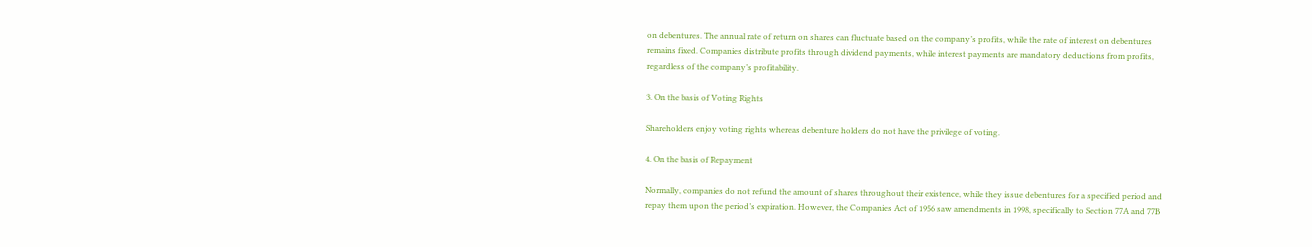on debentures. The annual rate of return on shares can fluctuate based on the company’s profits, while the rate of interest on debentures remains fixed. Companies distribute profits through dividend payments, while interest payments are mandatory deductions from profits, regardless of the company’s profitability.

3. On the basis of Voting Rights

Shareholders enjoy voting rights whereas debenture holders do not have the privilege of voting.

4. On the basis of Repayment

Normally, companies do not refund the amount of shares throughout their existence, while they issue debentures for a specified period and repay them upon the period’s expiration. However, the Companies Act of 1956 saw amendments in 1998, specifically to Section 77A and 77B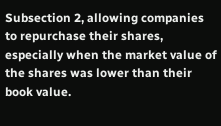Subsection 2, allowing companies to repurchase their shares, especially when the market value of the shares was lower than their book value.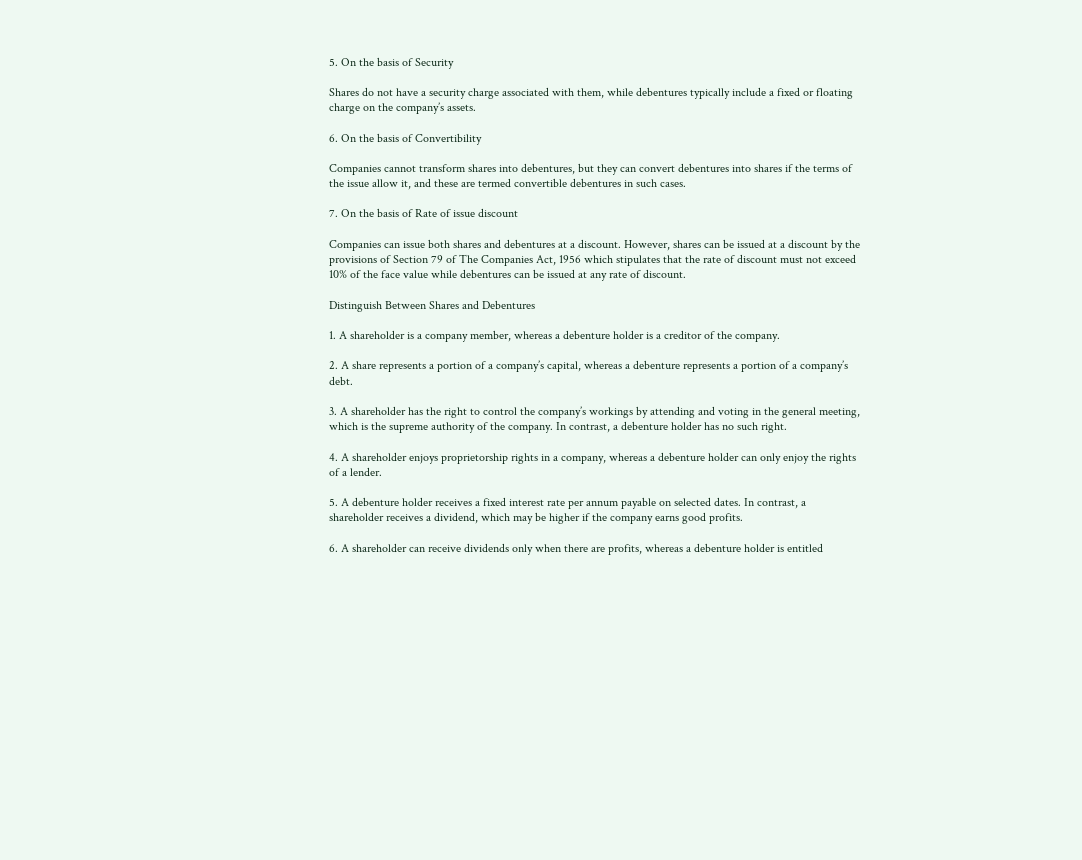5. On the basis of Security

Shares do not have a security charge associated with them, while debentures typically include a fixed or floating charge on the company’s assets.

6. On the basis of Convertibility

Companies cannot transform shares into debentures, but they can convert debentures into shares if the terms of the issue allow it, and these are termed convertible debentures in such cases.

7. On the basis of Rate of issue discount

Companies can issue both shares and debentures at a discount. However, shares can be issued at a discount by the provisions of Section 79 of The Companies Act, 1956 which stipulates that the rate of discount must not exceed 10% of the face value while debentures can be issued at any rate of discount.

Distinguish Between Shares and Debentures

1. A shareholder is a company member, whereas a debenture holder is a creditor of the company.

2. A share represents a portion of a company’s capital, whereas a debenture represents a portion of a company’s debt.

3. A shareholder has the right to control the company’s workings by attending and voting in the general meeting, which is the supreme authority of the company. In contrast, a debenture holder has no such right.

4. A shareholder enjoys proprietorship rights in a company, whereas a debenture holder can only enjoy the rights of a lender.

5. A debenture holder receives a fixed interest rate per annum payable on selected dates. In contrast, a shareholder receives a dividend, which may be higher if the company earns good profits.

6. A shareholder can receive dividends only when there are profits, whereas a debenture holder is entitled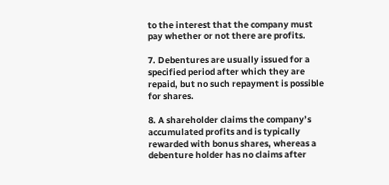to the interest that the company must pay whether or not there are profits.

7. Debentures are usually issued for a specified period after which they are repaid, but no such repayment is possible for shares.

8. A shareholder claims the company’s accumulated profits and is typically rewarded with bonus shares, whereas a debenture holder has no claims after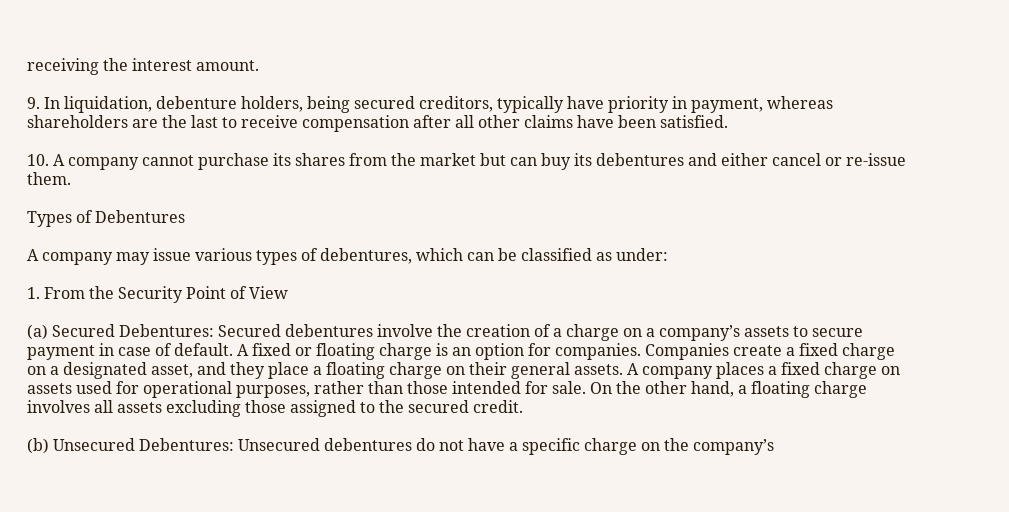receiving the interest amount.

9. In liquidation, debenture holders, being secured creditors, typically have priority in payment, whereas shareholders are the last to receive compensation after all other claims have been satisfied.

10. A company cannot purchase its shares from the market but can buy its debentures and either cancel or re-issue them.

Types of Debentures

A company may issue various types of debentures, which can be classified as under:

1. From the Security Point of View

(a) Secured Debentures: Secured debentures involve the creation of a charge on a company’s assets to secure payment in case of default. A fixed or floating charge is an option for companies. Companies create a fixed charge on a designated asset, and they place a floating charge on their general assets. A company places a fixed charge on assets used for operational purposes, rather than those intended for sale. On the other hand, a floating charge involves all assets excluding those assigned to the secured credit.

(b) Unsecured Debentures: Unsecured debentures do not have a specific charge on the company’s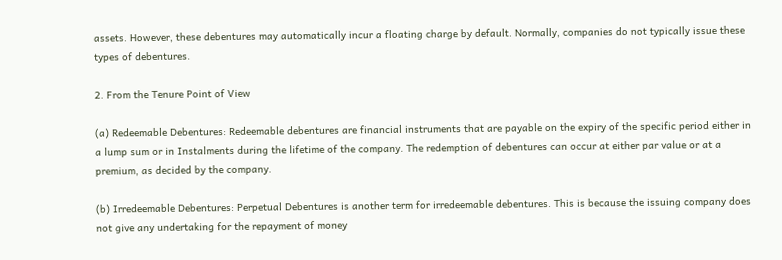assets. However, these debentures may automatically incur a floating charge by default. Normally, companies do not typically issue these types of debentures.

2. From the Tenure Point of View

(a) Redeemable Debentures: Redeemable debentures are financial instruments that are payable on the expiry of the specific period either in a lump sum or in Instalments during the lifetime of the company. The redemption of debentures can occur at either par value or at a premium, as decided by the company.

(b) Irredeemable Debentures: Perpetual Debentures is another term for irredeemable debentures. This is because the issuing company does not give any undertaking for the repayment of money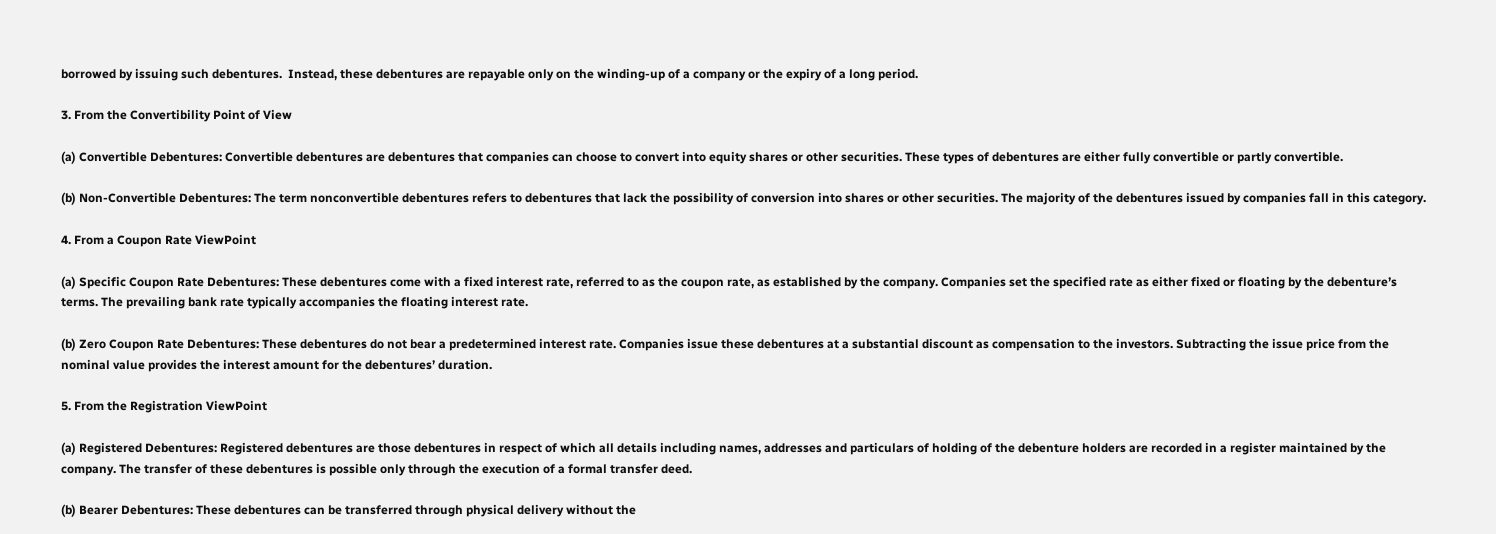borrowed by issuing such debentures.  Instead, these debentures are repayable only on the winding-up of a company or the expiry of a long period.

3. From the Convertibility Point of View

(a) Convertible Debentures: Convertible debentures are debentures that companies can choose to convert into equity shares or other securities. These types of debentures are either fully convertible or partly convertible.

(b) Non-Convertible Debentures: The term nonconvertible debentures refers to debentures that lack the possibility of conversion into shares or other securities. The majority of the debentures issued by companies fall in this category.

4. From a Coupon Rate ViewPoint

(a) Specific Coupon Rate Debentures: These debentures come with a fixed interest rate, referred to as the coupon rate, as established by the company. Companies set the specified rate as either fixed or floating by the debenture’s terms. The prevailing bank rate typically accompanies the floating interest rate.

(b) Zero Coupon Rate Debentures: These debentures do not bear a predetermined interest rate. Companies issue these debentures at a substantial discount as compensation to the investors. Subtracting the issue price from the nominal value provides the interest amount for the debentures’ duration.

5. From the Registration ViewPoint

(a) Registered Debentures: Registered debentures are those debentures in respect of which all details including names, addresses and particulars of holding of the debenture holders are recorded in a register maintained by the company. The transfer of these debentures is possible only through the execution of a formal transfer deed.

(b) Bearer Debentures: These debentures can be transferred through physical delivery without the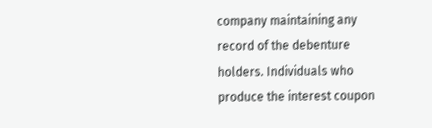company maintaining any record of the debenture holders. Individuals who produce the interest coupon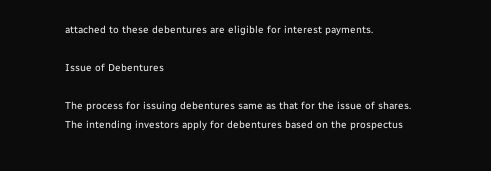attached to these debentures are eligible for interest payments.

Issue of Debentures

The process for issuing debentures same as that for the issue of shares. The intending investors apply for debentures based on the prospectus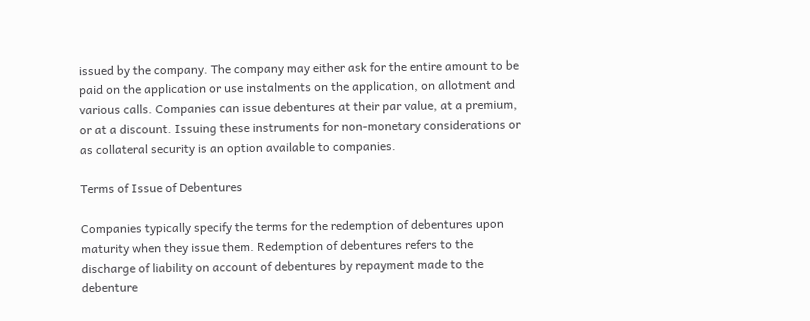issued by the company. The company may either ask for the entire amount to be paid on the application or use instalments on the application, on allotment and various calls. Companies can issue debentures at their par value, at a premium, or at a discount. Issuing these instruments for non-monetary considerations or as collateral security is an option available to companies.

Terms of Issue of Debentures

Companies typically specify the terms for the redemption of debentures upon maturity when they issue them. Redemption of debentures refers to the discharge of liability on account of debentures by repayment made to the debenture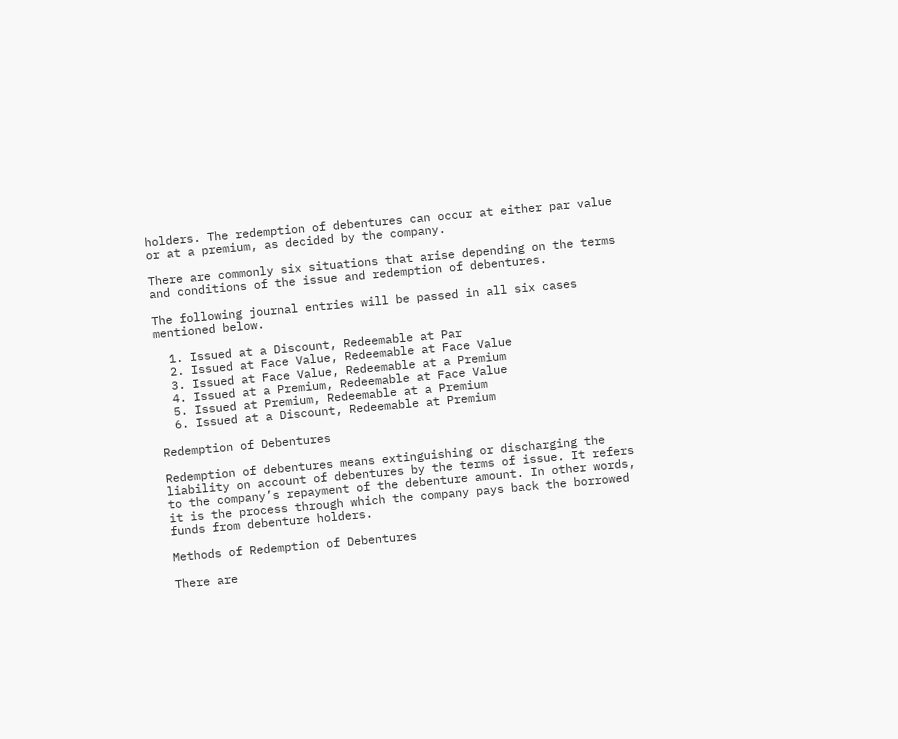holders. The redemption of debentures can occur at either par value or at a premium, as decided by the company.

There are commonly six situations that arise depending on the terms and conditions of the issue and redemption of debentures.

The following journal entries will be passed in all six cases mentioned below.

  1. Issued at a Discount, Redeemable at Par
  2. Issued at Face Value, Redeemable at Face Value
  3. Issued at Face Value, Redeemable at a Premium
  4. Issued at a Premium, Redeemable at Face Value
  5. Issued at Premium, Redeemable at a Premium
  6. Issued at a Discount, Redeemable at Premium

Redemption of Debentures

Redemption of debentures means extinguishing or discharging the liability on account of debentures by the terms of issue. It refers to the company’s repayment of the debenture amount. In other words, it is the process through which the company pays back the borrowed funds from debenture holders.

Methods of Redemption of Debentures

There are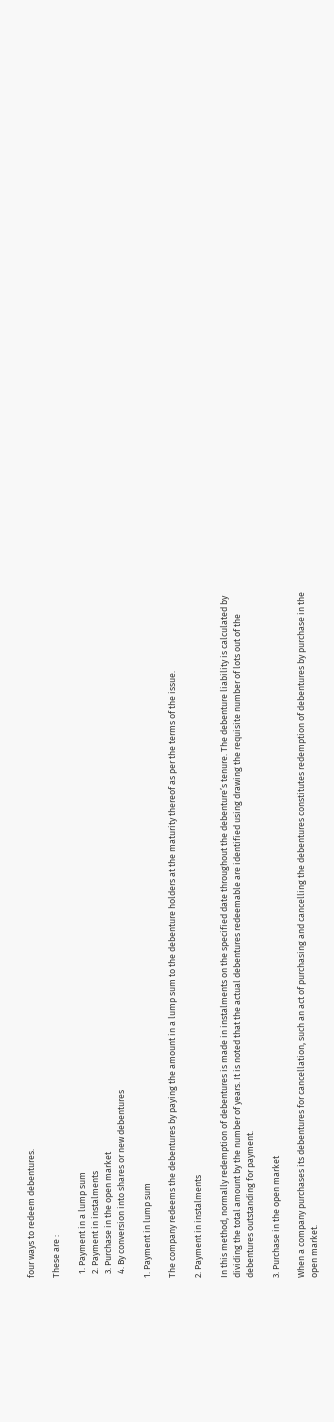four ways to redeem debentures.

These are :

  1. Payment in a lump sum
  2. Payment in instalments
  3. Purchase in the open market
  4. By conversion into shares or new debentures

1. Payment in lump sum

The company redeems the debentures by paying the amount in a lump sum to the debenture holders at the maturity thereof as per the terms of the issue.

2. Payment in instalments

In this method, normally redemption of debentures is made in instalments on the specified date throughout the debenture’s tenure. The debenture liability is calculated by dividing the total amount by the number of years. It is noted that the actual debentures redeemable are identified using drawing the requisite number of lots out of the debentures outstanding for payment.

3. Purchase in the open market

When a company purchases its debentures for cancellation, such an act of purchasing and cancelling the debentures constitutes redemption of debentures by purchase in the open market.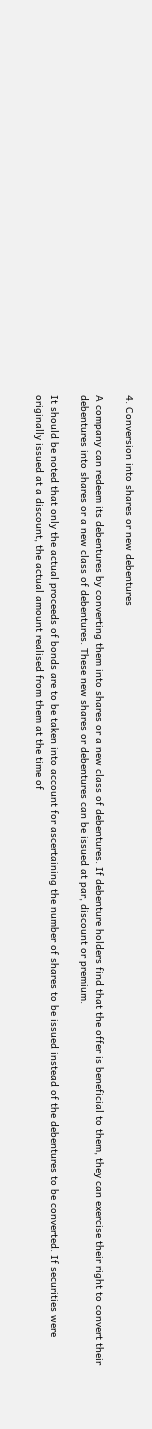4. Conversion into shares or new debentures

A company can redeem its debentures by converting them into shares or a new class of debentures. If debenture holders find that the offer is beneficial to them, they can exercise their right to convert their debentures into shares or a new class of debentures. These new shares or debentures can be issued at par, discount or premium.

It should be noted that only the actual proceeds of bonds are to be taken into account for ascertaining the number of shares to be issued instead of the debentures to be converted. If securities were originally issued at a discount, the actual amount realised from them at the time of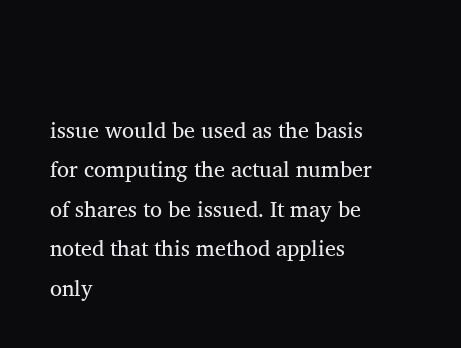issue would be used as the basis for computing the actual number of shares to be issued. It may be noted that this method applies only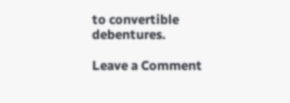to convertible debentures.

Leave a Comment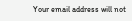Your email address will not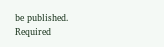be published. Required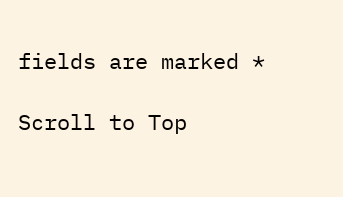fields are marked *

Scroll to Top